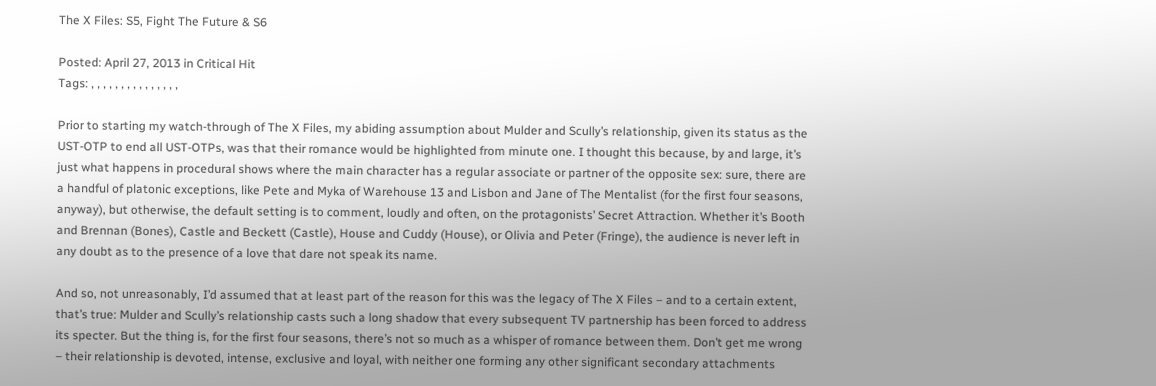The X Files: S5, Fight The Future & S6

Posted: April 27, 2013 in Critical Hit
Tags: , , , , , , , , , , , , , , ,

Prior to starting my watch-through of The X Files, my abiding assumption about Mulder and Scully’s relationship, given its status as the UST-OTP to end all UST-OTPs, was that their romance would be highlighted from minute one. I thought this because, by and large, it’s just what happens in procedural shows where the main character has a regular associate or partner of the opposite sex: sure, there are a handful of platonic exceptions, like Pete and Myka of Warehouse 13 and Lisbon and Jane of The Mentalist (for the first four seasons, anyway), but otherwise, the default setting is to comment, loudly and often, on the protagonists’ Secret Attraction. Whether it’s Booth and Brennan (Bones), Castle and Beckett (Castle), House and Cuddy (House), or Olivia and Peter (Fringe), the audience is never left in any doubt as to the presence of a love that dare not speak its name.

And so, not unreasonably, I’d assumed that at least part of the reason for this was the legacy of The X Files – and to a certain extent, that’s true: Mulder and Scully’s relationship casts such a long shadow that every subsequent TV partnership has been forced to address its specter. But the thing is, for the first four seasons, there’s not so much as a whisper of romance between them. Don’t get me wrong – their relationship is devoted, intense, exclusive and loyal, with neither one forming any other significant secondary attachments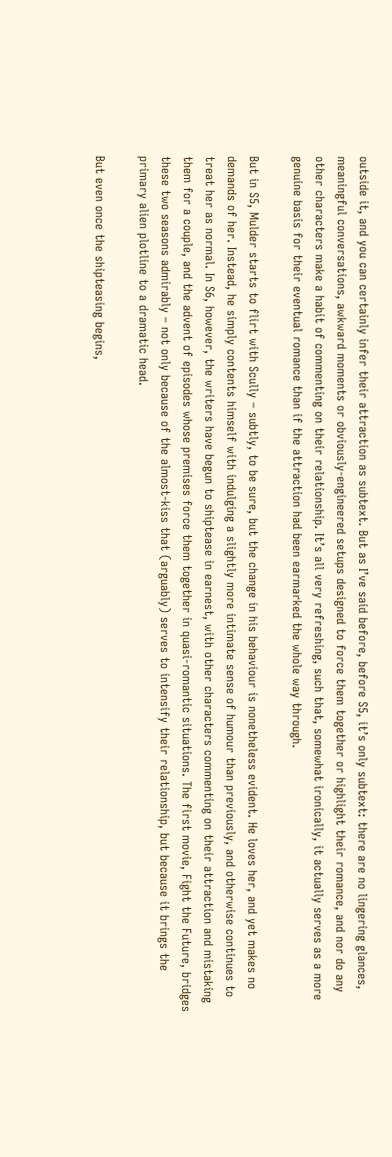outside it, and you can certainly infer their attraction as subtext. But as I’ve said before, before S5, it’s only subtext: there are no lingering glances, meaningful conversations, awkward moments or obviously-engineered setups designed to force them together or highlight their romance, and nor do any other characters make a habit of commenting on their relationship. It’s all very refreshing, such that, somewhat ironically, it actually serves as a more genuine basis for their eventual romance than if the attraction had been earmarked the whole way through.

But in S5, Mulder starts to flirt with Scully – subtly, to be sure, but the change in his behaviour is nonetheless evident. He loves her, and yet makes no demands of her. Instead, he simply contents himself with indulging a slightly more intimate sense of humour than previously, and otherwise continues to treat her as normal. In S6, however, the writers have begun to shiptease in earnest, with other characters commenting on their attraction and mistaking them for a couple, and the advent of episodes whose premises force them together in quasi-romantic situations. The first movie, Fight the Future, bridges these two seasons admirably – not only because of the almost-kiss that (arguably) serves to intensify their relationship, but because it brings the primary alien plotline to a dramatic head.

But even once the shipteasing begins,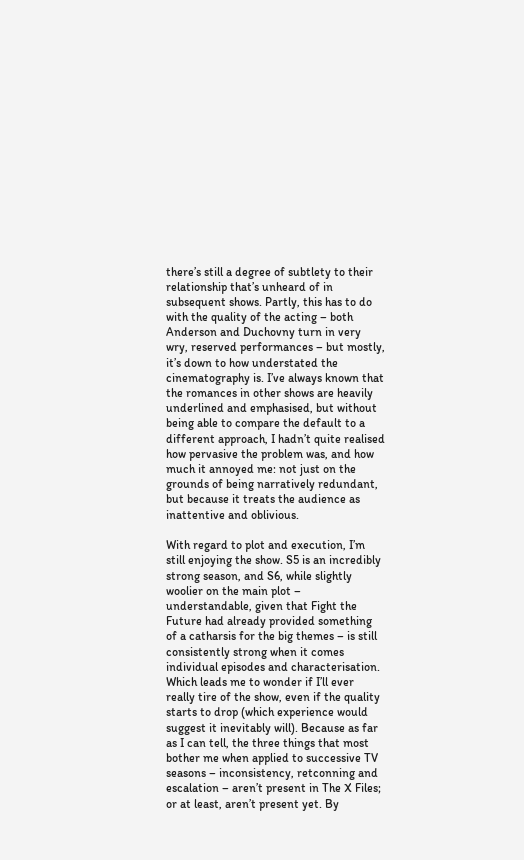there’s still a degree of subtlety to their relationship that’s unheard of in subsequent shows. Partly, this has to do with the quality of the acting – both Anderson and Duchovny turn in very wry, reserved performances – but mostly, it’s down to how understated the cinematography is. I’ve always known that the romances in other shows are heavily underlined and emphasised, but without being able to compare the default to a different approach, I hadn’t quite realised how pervasive the problem was, and how much it annoyed me: not just on the grounds of being narratively redundant, but because it treats the audience as inattentive and oblivious.

With regard to plot and execution, I’m still enjoying the show. S5 is an incredibly strong season, and S6, while slightly woolier on the main plot – understandable, given that Fight the Future had already provided something of a catharsis for the big themes – is still consistently strong when it comes individual episodes and characterisation. Which leads me to wonder if I’ll ever really tire of the show, even if the quality starts to drop (which experience would suggest it inevitably will). Because as far as I can tell, the three things that most bother me when applied to successive TV seasons – inconsistency, retconning and escalation – aren’t present in The X Files; or at least, aren’t present yet. By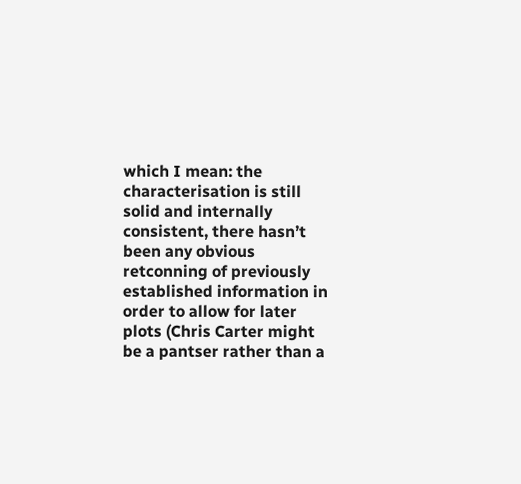which I mean: the characterisation is still solid and internally consistent, there hasn’t been any obvious retconning of previously established information in order to allow for later plots (Chris Carter might be a pantser rather than a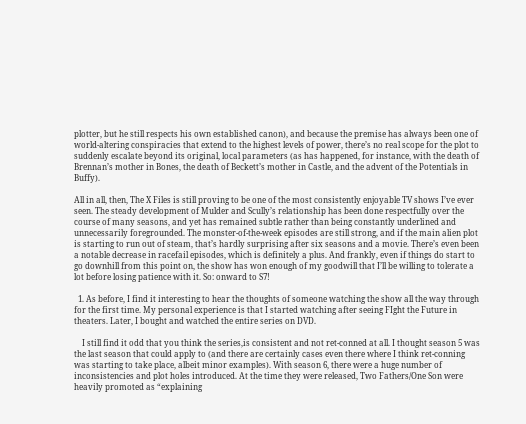plotter, but he still respects his own established canon), and because the premise has always been one of world-altering conspiracies that extend to the highest levels of power, there’s no real scope for the plot to suddenly escalate beyond its original, local parameters (as has happened, for instance, with the death of Brennan’s mother in Bones, the death of Beckett’s mother in Castle, and the advent of the Potentials in Buffy).

All in all, then, The X Files is still proving to be one of the most consistently enjoyable TV shows I’ve ever seen. The steady development of Mulder and Scully’s relationship has been done respectfully over the course of many seasons, and yet has remained subtle rather than being constantly underlined and unnecessarily foregrounded. The monster-of-the-week episodes are still strong, and if the main alien plot is starting to run out of steam, that’s hardly surprising after six seasons and a movie. There’s even been a notable decrease in racefail episodes, which is definitely a plus. And frankly, even if things do start to go downhill from this point on, the show has won enough of my goodwill that I’ll be willing to tolerate a lot before losing patience with it. So: onward to S7!

  1. As before, I find it interesting to hear the thoughts of someone watching the show all the way through for the first time. My personal experience is that I started watching after seeing FIght the Future in theaters. Later, I bought and watched the entire series on DVD.

    I still find it odd that you think the series,is consistent and not ret-conned at all. I thought season 5 was the last season that could apply to (and there are certainly cases even there where I think ret-conning was starting to take place, albeit minor examples). With season 6, there were a huge number of inconsistencies and plot holes introduced. At the time they were released, Two Fathers/One Son were heavily promoted as “explaining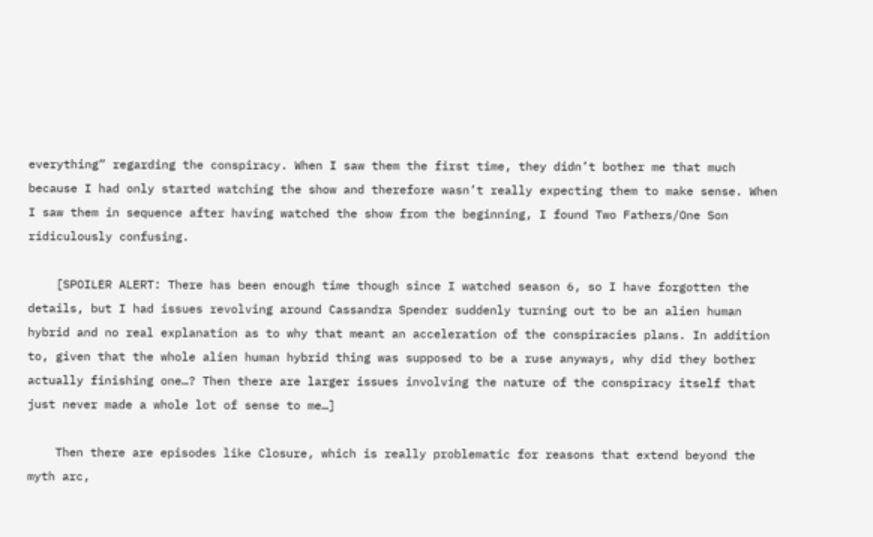everything” regarding the conspiracy. When I saw them the first time, they didn’t bother me that much because I had only started watching the show and therefore wasn’t really expecting them to make sense. When I saw them in sequence after having watched the show from the beginning, I found Two Fathers/One Son ridiculously confusing.

    [SPOILER ALERT: There has been enough time though since I watched season 6, so I have forgotten the details, but I had issues revolving around Cassandra Spender suddenly turning out to be an alien human hybrid and no real explanation as to why that meant an acceleration of the conspiracies plans. In addition to, given that the whole alien human hybrid thing was supposed to be a ruse anyways, why did they bother actually finishing one…? Then there are larger issues involving the nature of the conspiracy itself that just never made a whole lot of sense to me…]

    Then there are episodes like Closure, which is really problematic for reasons that extend beyond the myth arc,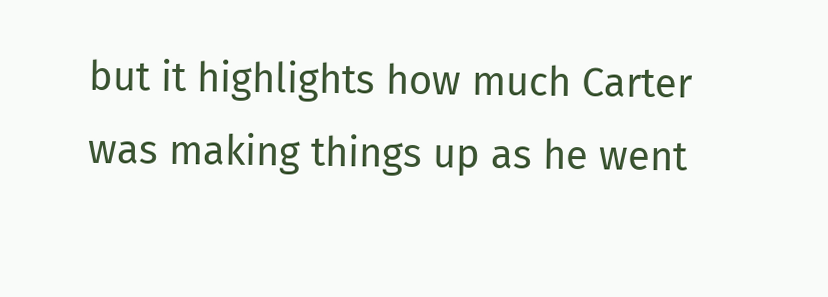but it highlights how much Carter was making things up as he went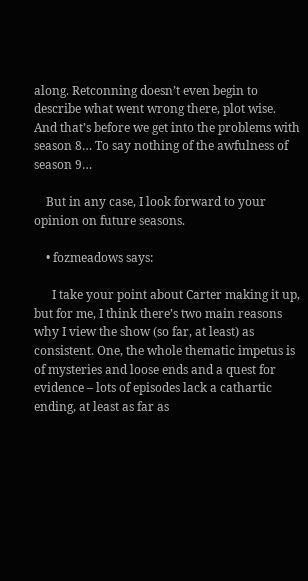along. Retconning doesn’t even begin to describe what went wrong there, plot wise. And that’s before we get into the problems with season 8… To say nothing of the awfulness of season 9…

    But in any case, I look forward to your opinion on future seasons.

    • fozmeadows says:

      I take your point about Carter making it up, but for me, I think there’s two main reasons why I view the show (so far, at least) as consistent. One, the whole thematic impetus is of mysteries and loose ends and a quest for evidence – lots of episodes lack a cathartic ending, at least as far as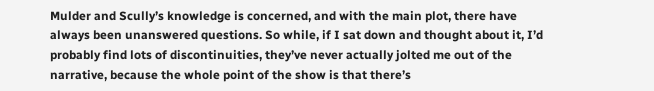Mulder and Scully’s knowledge is concerned, and with the main plot, there have always been unanswered questions. So while, if I sat down and thought about it, I’d probably find lots of discontinuities, they’ve never actually jolted me out of the narrative, because the whole point of the show is that there’s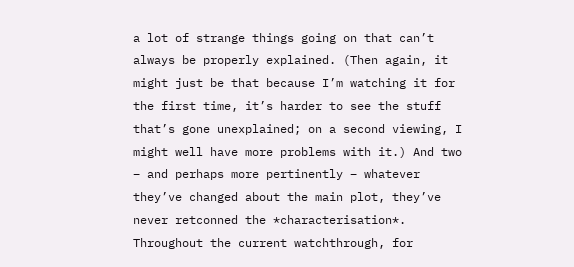a lot of strange things going on that can’t always be properly explained. (Then again, it might just be that because I’m watching it for the first time, it’s harder to see the stuff that’s gone unexplained; on a second viewing, I might well have more problems with it.) And two – and perhaps more pertinently – whatever they’ve changed about the main plot, they’ve never retconned the *characterisation*. Throughout the current watchthrough, for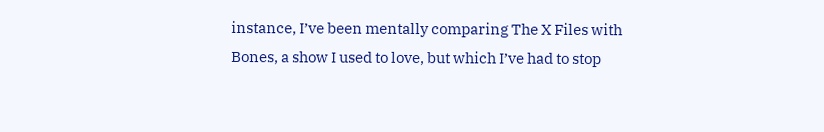instance, I’ve been mentally comparing The X Files with Bones, a show I used to love, but which I’ve had to stop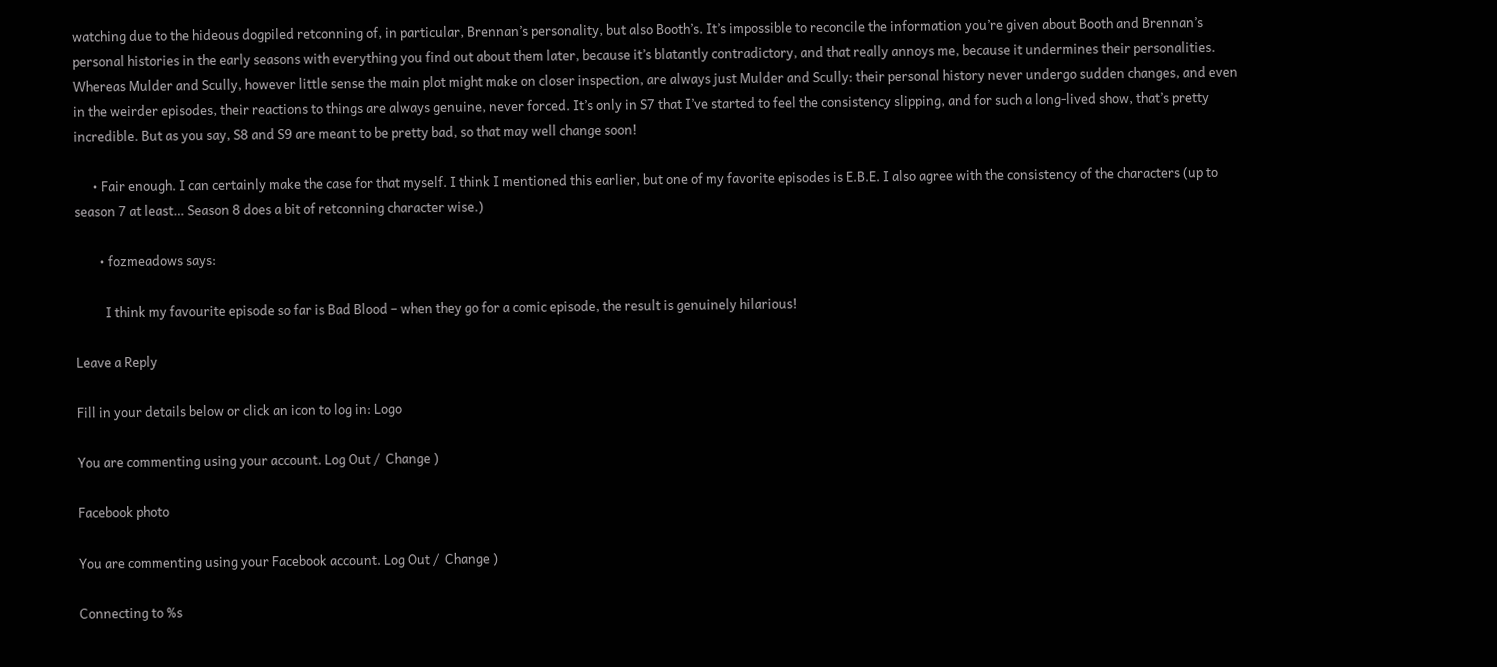watching due to the hideous dogpiled retconning of, in particular, Brennan’s personality, but also Booth’s. It’s impossible to reconcile the information you’re given about Booth and Brennan’s personal histories in the early seasons with everything you find out about them later, because it’s blatantly contradictory, and that really annoys me, because it undermines their personalities. Whereas Mulder and Scully, however little sense the main plot might make on closer inspection, are always just Mulder and Scully: their personal history never undergo sudden changes, and even in the weirder episodes, their reactions to things are always genuine, never forced. It’s only in S7 that I’ve started to feel the consistency slipping, and for such a long-lived show, that’s pretty incredible. But as you say, S8 and S9 are meant to be pretty bad, so that may well change soon!

      • Fair enough. I can certainly make the case for that myself. I think I mentioned this earlier, but one of my favorite episodes is E.B.E. I also agree with the consistency of the characters (up to season 7 at least… Season 8 does a bit of retconning character wise.)

        • fozmeadows says:

          I think my favourite episode so far is Bad Blood – when they go for a comic episode, the result is genuinely hilarious!

Leave a Reply

Fill in your details below or click an icon to log in: Logo

You are commenting using your account. Log Out /  Change )

Facebook photo

You are commenting using your Facebook account. Log Out /  Change )

Connecting to %s